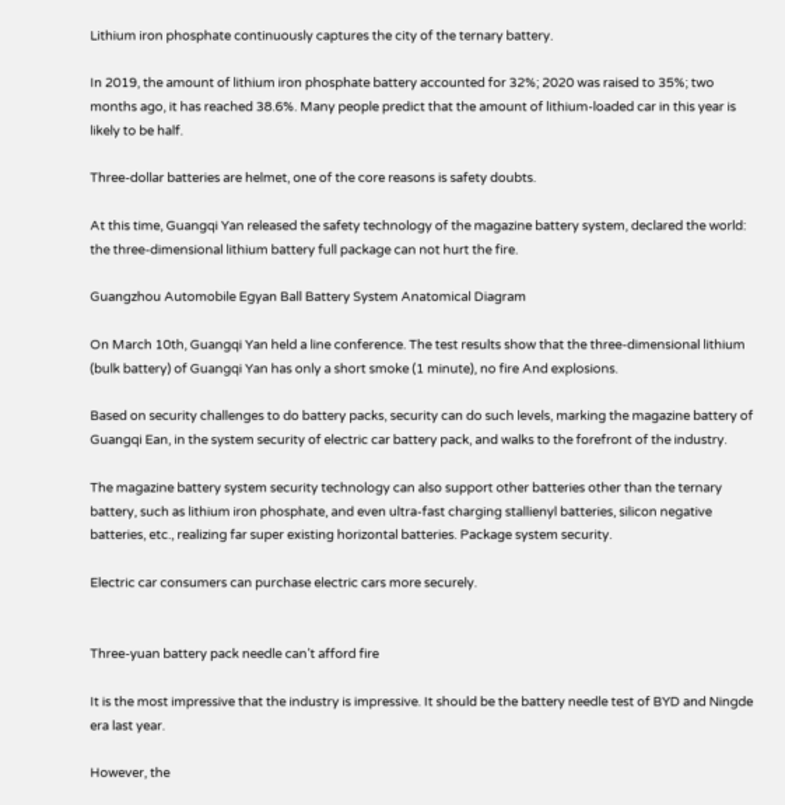Lithium iron phosphate continuously captures the city of the ternary battery.

In 2019, the amount of lithium iron phosphate battery accounted for 32%; 2020 was raised to 35%; two months ago, it has reached 38.6%. Many people predict that the amount of lithium-loaded car in this year is likely to be half.

Three-dollar batteries are helmet, one of the core reasons is safety doubts.

At this time, Guangqi Yan released the safety technology of the magazine battery system, declared the world: the three-dimensional lithium battery full package can not hurt the fire.

Guangzhou Automobile Egyan Ball Battery System Anatomical Diagram

On March 10th, Guangqi Yan held a line conference. The test results show that the three-dimensional lithium (bulk battery) of Guangqi Yan has only a short smoke (1 minute), no fire And explosions.

Based on security challenges to do battery packs, security can do such levels, marking the magazine battery of Guangqi Ean, in the system security of electric car battery pack, and walks to the forefront of the industry.

The magazine battery system security technology can also support other batteries other than the ternary battery, such as lithium iron phosphate, and even ultra-fast charging stallienyl batteries, silicon negative batteries, etc., realizing far super existing horizontal batteries. Package system security.

Electric car consumers can purchase electric cars more securely.


Three-yuan battery pack needle can’t afford fire

It is the most impressive that the industry is impressive. It should be the battery needle test of BYD and Ningde era last year.

However, the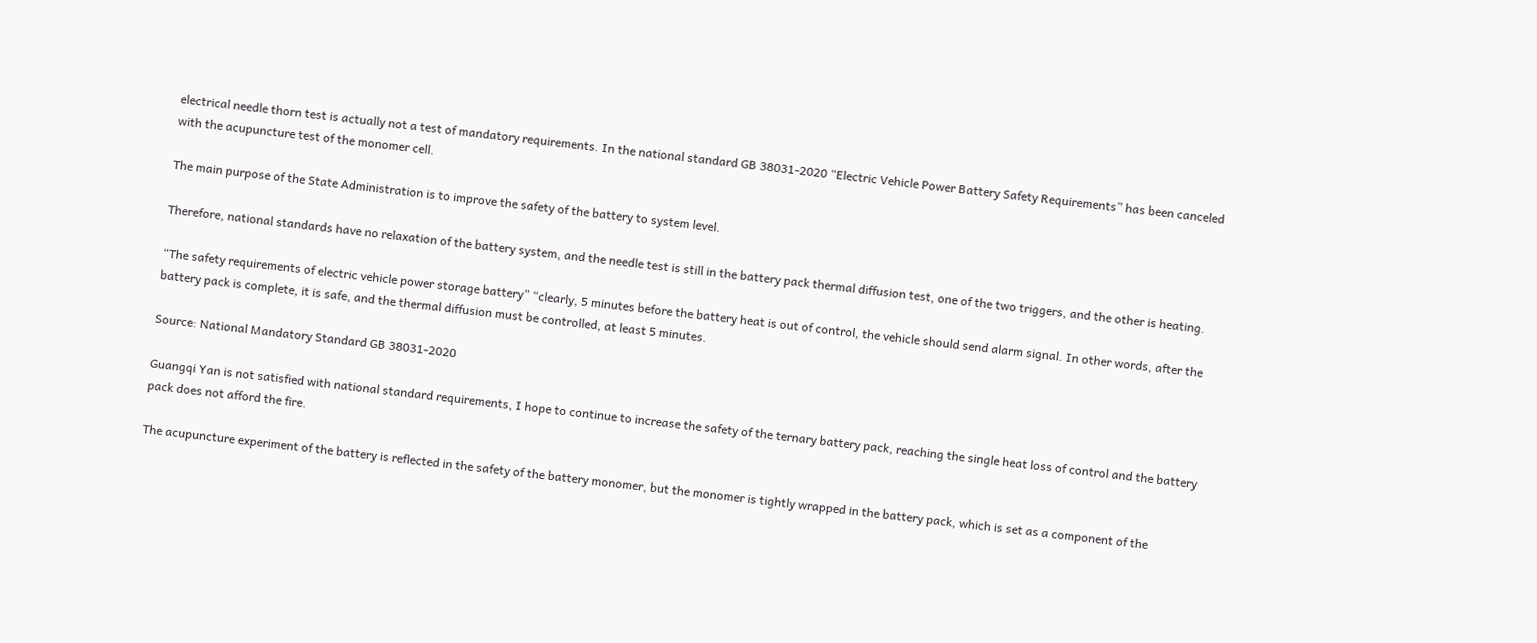electrical needle thorn test is actually not a test of mandatory requirements. In the national standard GB 38031-2020 “Electric Vehicle Power Battery Safety Requirements” has been canceled with the acupuncture test of the monomer cell.

The main purpose of the State Administration is to improve the safety of the battery to system level.

Therefore, national standards have no relaxation of the battery system, and the needle test is still in the battery pack thermal diffusion test, one of the two triggers, and the other is heating.

“The safety requirements of electric vehicle power storage battery” “clearly, 5 minutes before the battery heat is out of control, the vehicle should send alarm signal. In other words, after the battery pack is complete, it is safe, and the thermal diffusion must be controlled, at least 5 minutes.

Source: National Mandatory Standard GB 38031-2020

Guangqi Yan is not satisfied with national standard requirements, I hope to continue to increase the safety of the ternary battery pack, reaching the single heat loss of control and the battery pack does not afford the fire.

The acupuncture experiment of the battery is reflected in the safety of the battery monomer, but the monomer is tightly wrapped in the battery pack, which is set as a component of the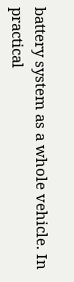battery system as a whole vehicle. In practical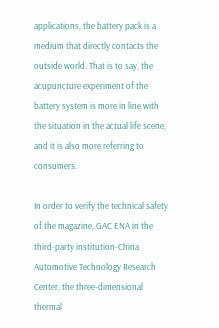applications, the battery pack is a medium that directly contacts the outside world. That is to say, the acupuncture experiment of the battery system is more in line with the situation in the actual life scene, and it is also more referring to consumers.

In order to verify the technical safety of the magazine, GAC ENA in the third-party institution-China Automotive Technology Research Center, the three-dimensional thermal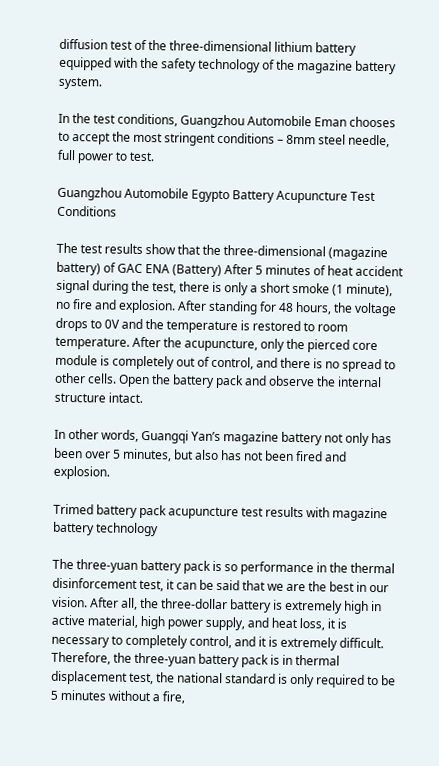diffusion test of the three-dimensional lithium battery equipped with the safety technology of the magazine battery system.

In the test conditions, Guangzhou Automobile Eman chooses to accept the most stringent conditions – 8mm steel needle, full power to test.

Guangzhou Automobile Egypto Battery Acupuncture Test Conditions

The test results show that the three-dimensional (magazine battery) of GAC ENA (Battery) After 5 minutes of heat accident signal during the test, there is only a short smoke (1 minute), no fire and explosion. After standing for 48 hours, the voltage drops to 0V and the temperature is restored to room temperature. After the acupuncture, only the pierced core module is completely out of control, and there is no spread to other cells. Open the battery pack and observe the internal structure intact.

In other words, Guangqi Yan’s magazine battery not only has been over 5 minutes, but also has not been fired and explosion.

Trimed battery pack acupuncture test results with magazine battery technology

The three-yuan battery pack is so performance in the thermal disinforcement test, it can be said that we are the best in our vision. After all, the three-dollar battery is extremely high in active material, high power supply, and heat loss, it is necessary to completely control, and it is extremely difficult. Therefore, the three-yuan battery pack is in thermal displacement test, the national standard is only required to be 5 minutes without a fire,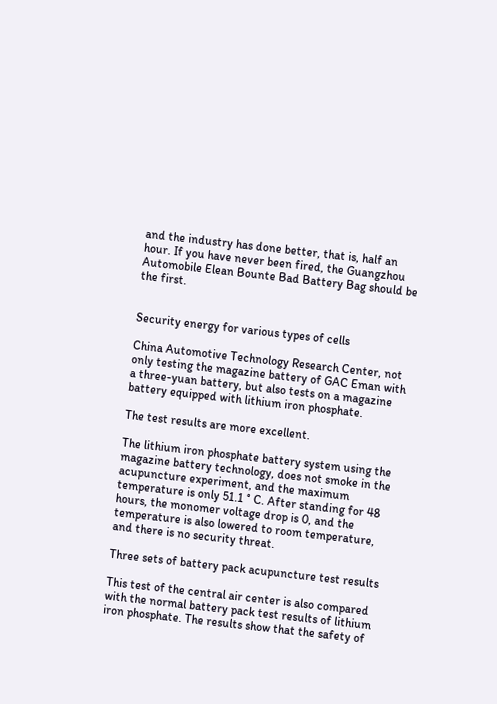and the industry has done better, that is, half an hour. If you have never been fired, the Guangzhou Automobile Elean Bounte Bad Battery Bag should be the first.


Security energy for various types of cells

China Automotive Technology Research Center, not only testing the magazine battery of GAC Eman with a three-yuan battery, but also tests on a magazine battery equipped with lithium iron phosphate.

The test results are more excellent.

The lithium iron phosphate battery system using the magazine battery technology, does not smoke in the acupuncture experiment, and the maximum temperature is only 51.1 ° C. After standing for 48 hours, the monomer voltage drop is 0, and the temperature is also lowered to room temperature, and there is no security threat.

Three sets of battery pack acupuncture test results

This test of the central air center is also compared with the normal battery pack test results of lithium iron phosphate. The results show that the safety of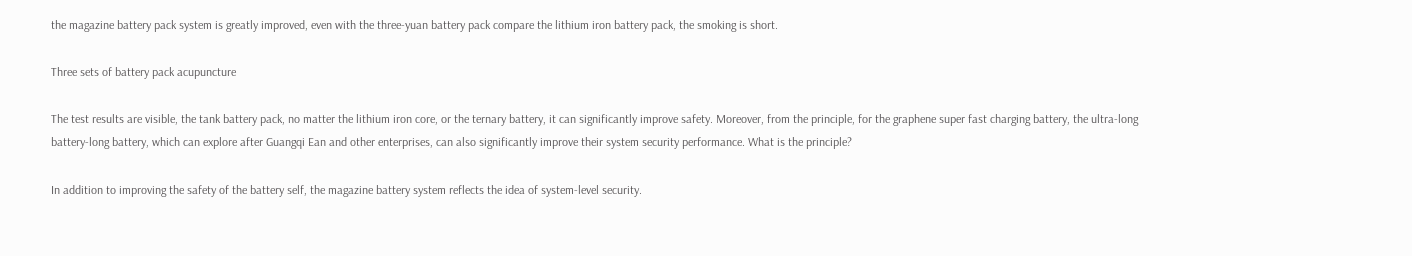the magazine battery pack system is greatly improved, even with the three-yuan battery pack compare the lithium iron battery pack, the smoking is short.

Three sets of battery pack acupuncture

The test results are visible, the tank battery pack, no matter the lithium iron core, or the ternary battery, it can significantly improve safety. Moreover, from the principle, for the graphene super fast charging battery, the ultra-long battery-long battery, which can explore after Guangqi Ean and other enterprises, can also significantly improve their system security performance. What is the principle?

In addition to improving the safety of the battery self, the magazine battery system reflects the idea of system-level security.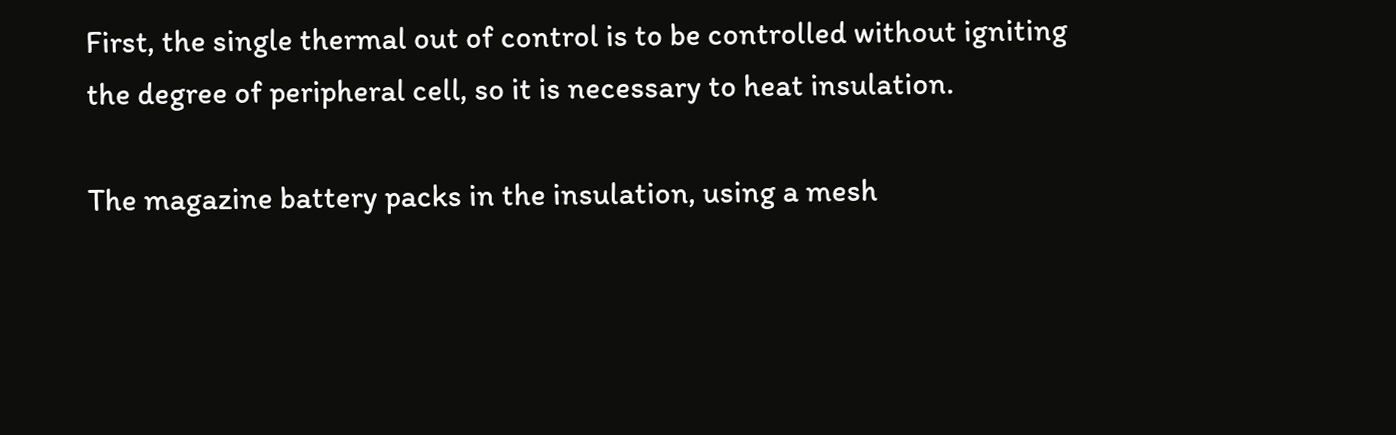First, the single thermal out of control is to be controlled without igniting the degree of peripheral cell, so it is necessary to heat insulation.

The magazine battery packs in the insulation, using a mesh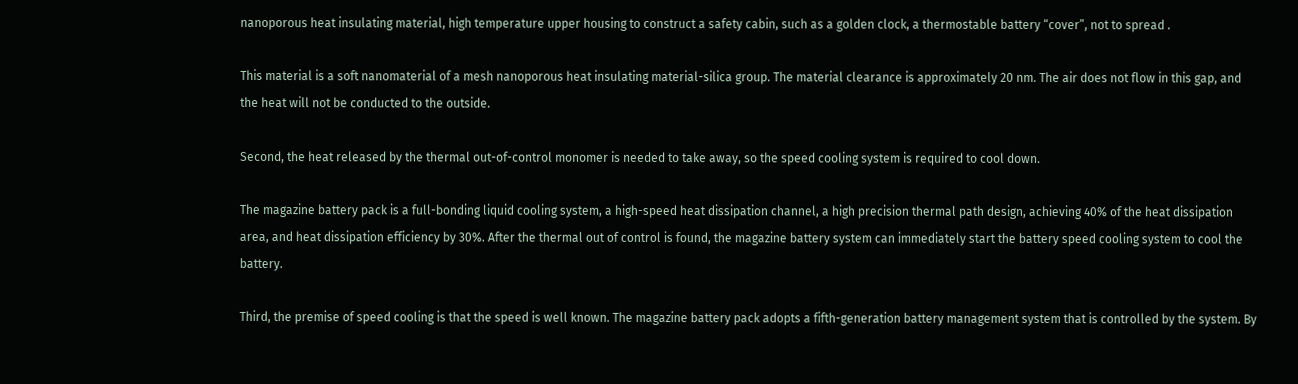nanoporous heat insulating material, high temperature upper housing to construct a safety cabin, such as a golden clock, a thermostable battery “cover”, not to spread .

This material is a soft nanomaterial of a mesh nanoporous heat insulating material-silica group. The material clearance is approximately 20 nm. The air does not flow in this gap, and the heat will not be conducted to the outside.

Second, the heat released by the thermal out-of-control monomer is needed to take away, so the speed cooling system is required to cool down.

The magazine battery pack is a full-bonding liquid cooling system, a high-speed heat dissipation channel, a high precision thermal path design, achieving 40% of the heat dissipation area, and heat dissipation efficiency by 30%. After the thermal out of control is found, the magazine battery system can immediately start the battery speed cooling system to cool the battery.

Third, the premise of speed cooling is that the speed is well known. The magazine battery pack adopts a fifth-generation battery management system that is controlled by the system. By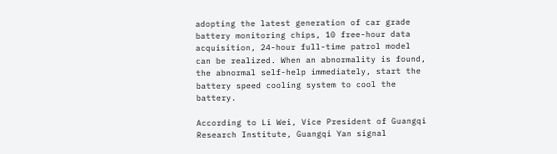adopting the latest generation of car grade battery monitoring chips, 10 free-hour data acquisition, 24-hour full-time patrol model can be realized. When an abnormality is found, the abnormal self-help immediately, start the battery speed cooling system to cool the battery.

According to Li Wei, Vice President of Guangqi Research Institute, Guangqi Yan signal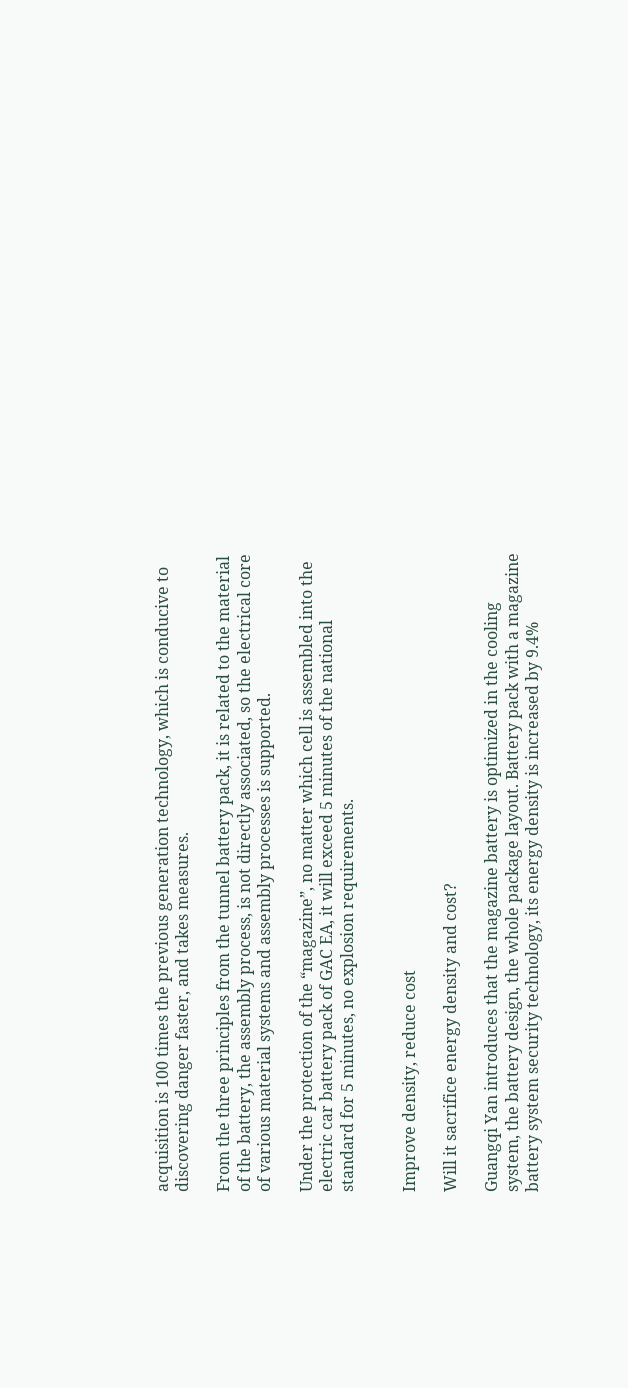acquisition is 100 times the previous generation technology, which is conducive to discovering danger faster, and takes measures.

From the three principles from the tunnel battery pack, it is related to the material of the battery, the assembly process, is not directly associated, so the electrical core of various material systems and assembly processes is supported.

Under the protection of the “magazine”, no matter which cell is assembled into the electric car battery pack of GAC EA, it will exceed 5 minutes of the national standard for 5 minutes, no explosion requirements.


Improve density, reduce cost

Will it sacrifice energy density and cost?

Guangqi Yan introduces that the magazine battery is optimized in the cooling system, the battery design, the whole package layout. Battery pack with a magazine battery system security technology, its energy density is increased by 9.4%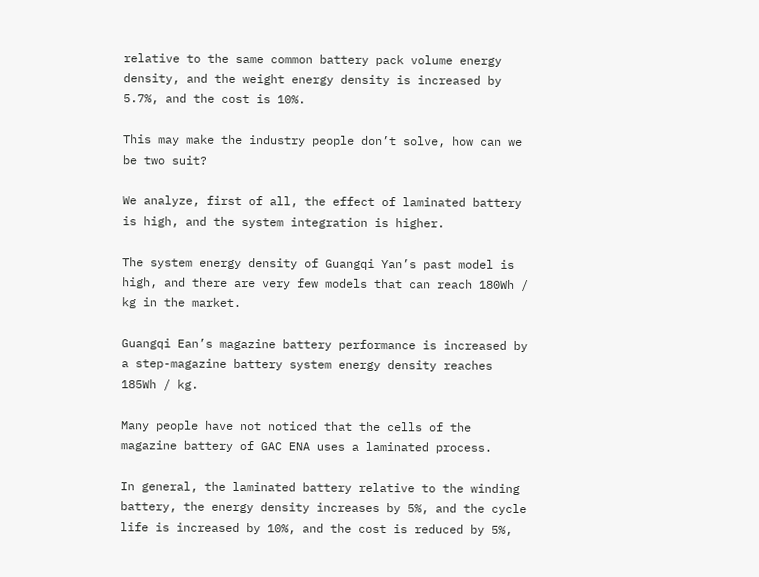relative to the same common battery pack volume energy density, and the weight energy density is increased by 5.7%, and the cost is 10%.

This may make the industry people don’t solve, how can we be two suit?

We analyze, first of all, the effect of laminated battery is high, and the system integration is higher.

The system energy density of Guangqi Yan’s past model is high, and there are very few models that can reach 180Wh / kg in the market.

Guangqi Ean’s magazine battery performance is increased by a step-magazine battery system energy density reaches 185Wh / kg.

Many people have not noticed that the cells of the magazine battery of GAC ENA uses a laminated process.

In general, the laminated battery relative to the winding battery, the energy density increases by 5%, and the cycle life is increased by 10%, and the cost is reduced by 5%,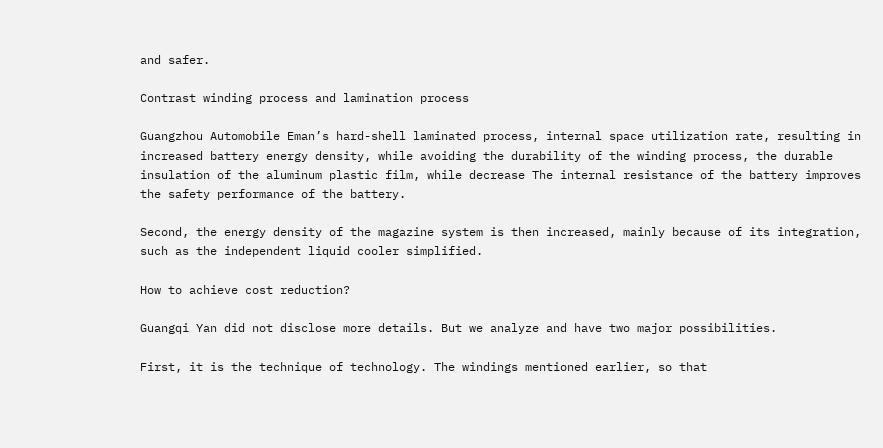and safer.

Contrast winding process and lamination process

Guangzhou Automobile Eman’s hard-shell laminated process, internal space utilization rate, resulting in increased battery energy density, while avoiding the durability of the winding process, the durable insulation of the aluminum plastic film, while decrease The internal resistance of the battery improves the safety performance of the battery.

Second, the energy density of the magazine system is then increased, mainly because of its integration, such as the independent liquid cooler simplified.

How to achieve cost reduction?

Guangqi Yan did not disclose more details. But we analyze and have two major possibilities.

First, it is the technique of technology. The windings mentioned earlier, so that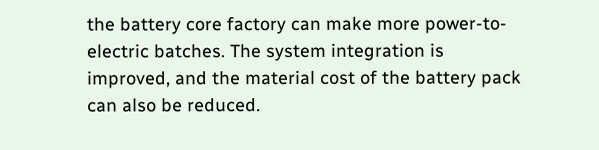the battery core factory can make more power-to-electric batches. The system integration is improved, and the material cost of the battery pack can also be reduced.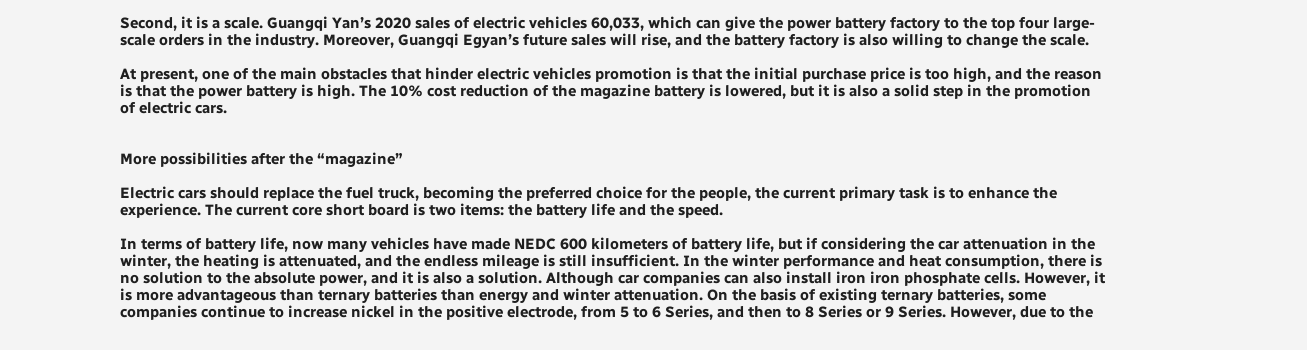Second, it is a scale. Guangqi Yan’s 2020 sales of electric vehicles 60,033, which can give the power battery factory to the top four large-scale orders in the industry. Moreover, Guangqi Egyan’s future sales will rise, and the battery factory is also willing to change the scale.

At present, one of the main obstacles that hinder electric vehicles promotion is that the initial purchase price is too high, and the reason is that the power battery is high. The 10% cost reduction of the magazine battery is lowered, but it is also a solid step in the promotion of electric cars.


More possibilities after the “magazine”

Electric cars should replace the fuel truck, becoming the preferred choice for the people, the current primary task is to enhance the experience. The current core short board is two items: the battery life and the speed.

In terms of battery life, now many vehicles have made NEDC 600 kilometers of battery life, but if considering the car attenuation in the winter, the heating is attenuated, and the endless mileage is still insufficient. In the winter performance and heat consumption, there is no solution to the absolute power, and it is also a solution. Although car companies can also install iron iron phosphate cells. However, it is more advantageous than ternary batteries than energy and winter attenuation. On the basis of existing ternary batteries, some companies continue to increase nickel in the positive electrode, from 5 to 6 Series, and then to 8 Series or 9 Series. However, due to the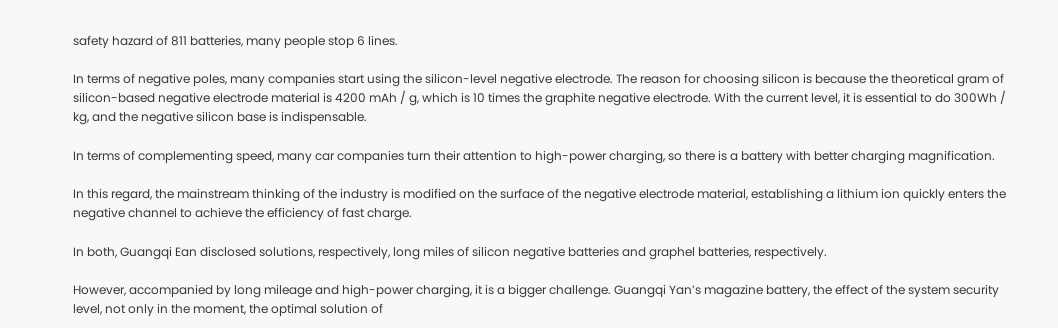safety hazard of 811 batteries, many people stop 6 lines.

In terms of negative poles, many companies start using the silicon-level negative electrode. The reason for choosing silicon is because the theoretical gram of silicon-based negative electrode material is 4200 mAh / g, which is 10 times the graphite negative electrode. With the current level, it is essential to do 300Wh / kg, and the negative silicon base is indispensable.

In terms of complementing speed, many car companies turn their attention to high-power charging, so there is a battery with better charging magnification.

In this regard, the mainstream thinking of the industry is modified on the surface of the negative electrode material, establishing a lithium ion quickly enters the negative channel to achieve the efficiency of fast charge.

In both, Guangqi Ean disclosed solutions, respectively, long miles of silicon negative batteries and graphel batteries, respectively.

However, accompanied by long mileage and high-power charging, it is a bigger challenge. Guangqi Yan’s magazine battery, the effect of the system security level, not only in the moment, the optimal solution of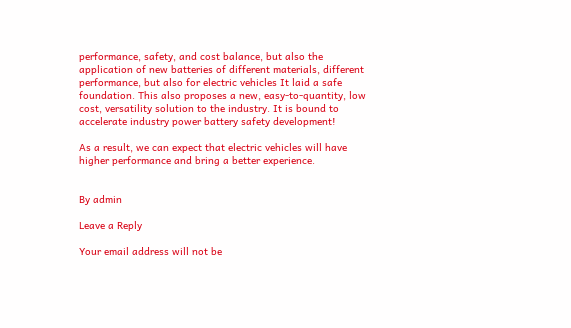performance, safety, and cost balance, but also the application of new batteries of different materials, different performance, but also for electric vehicles It laid a safe foundation. This also proposes a new, easy-to-quantity, low cost, versatility solution to the industry. It is bound to accelerate industry power battery safety development!

As a result, we can expect that electric vehicles will have higher performance and bring a better experience.


By admin

Leave a Reply

Your email address will not be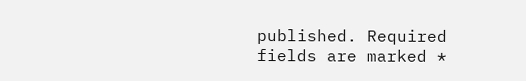published. Required fields are marked *